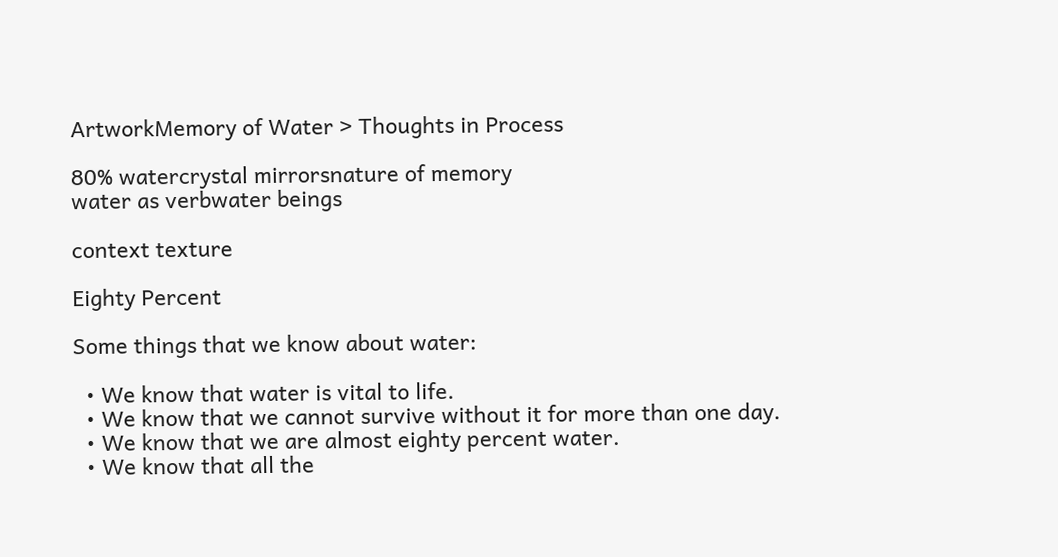ArtworkMemory of Water > Thoughts in Process

80% watercrystal mirrorsnature of memory
water as verbwater beings

context texture

Eighty Percent

Some things that we know about water:

  • We know that water is vital to life.
  • We know that we cannot survive without it for more than one day.
  • We know that we are almost eighty percent water.
  • We know that all the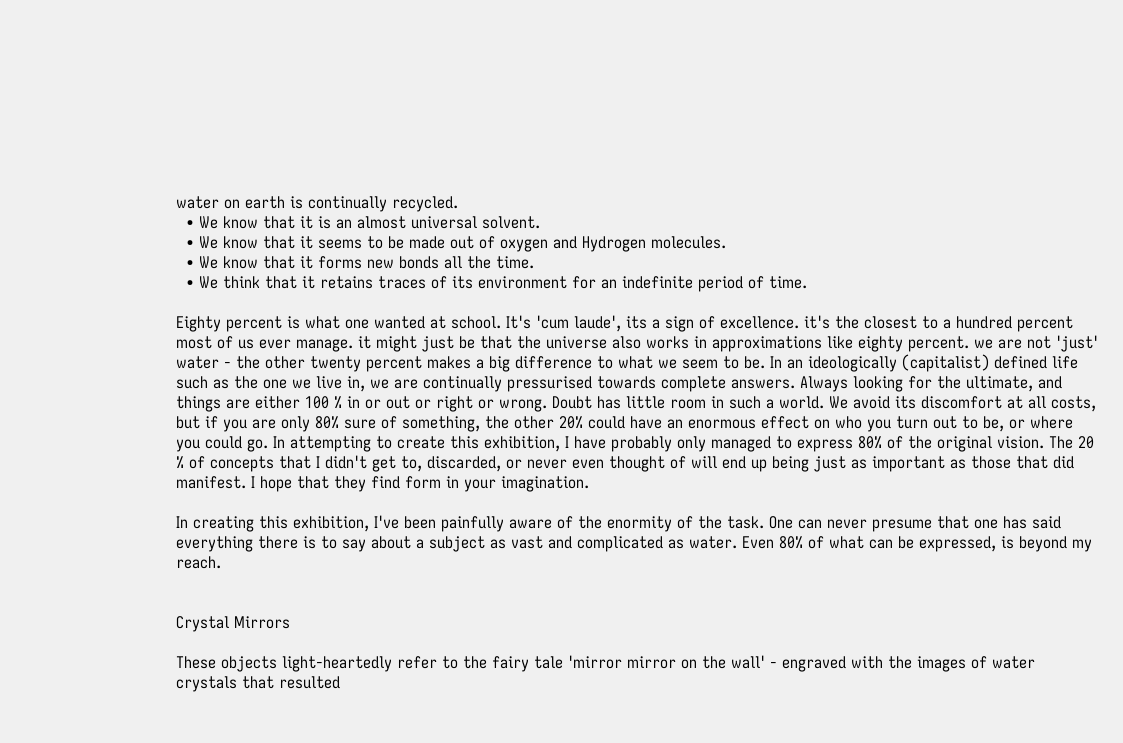water on earth is continually recycled.
  • We know that it is an almost universal solvent.
  • We know that it seems to be made out of oxygen and Hydrogen molecules.
  • We know that it forms new bonds all the time.
  • We think that it retains traces of its environment for an indefinite period of time.

Eighty percent is what one wanted at school. It's 'cum laude', its a sign of excellence. it's the closest to a hundred percent most of us ever manage. it might just be that the universe also works in approximations like eighty percent. we are not 'just' water - the other twenty percent makes a big difference to what we seem to be. In an ideologically (capitalist) defined life such as the one we live in, we are continually pressurised towards complete answers. Always looking for the ultimate, and things are either 100 % in or out or right or wrong. Doubt has little room in such a world. We avoid its discomfort at all costs, but if you are only 80% sure of something, the other 20% could have an enormous effect on who you turn out to be, or where you could go. In attempting to create this exhibition, I have probably only managed to express 80% of the original vision. The 20 % of concepts that I didn't get to, discarded, or never even thought of will end up being just as important as those that did manifest. I hope that they find form in your imagination.

In creating this exhibition, I've been painfully aware of the enormity of the task. One can never presume that one has said everything there is to say about a subject as vast and complicated as water. Even 80% of what can be expressed, is beyond my reach.


Crystal Mirrors

These objects light-heartedly refer to the fairy tale 'mirror mirror on the wall' - engraved with the images of water crystals that resulted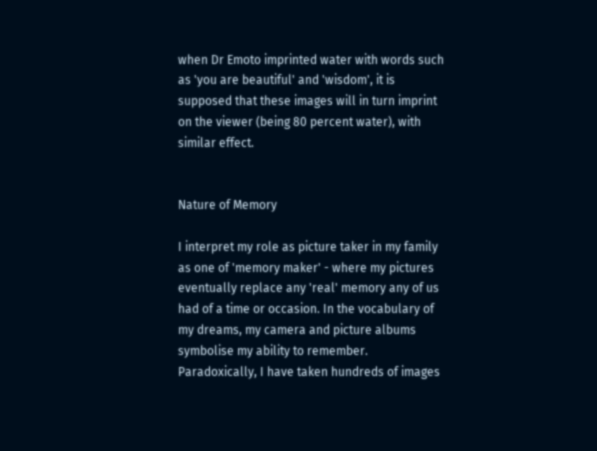when Dr Emoto imprinted water with words such as 'you are beautiful' and 'wisdom', it is supposed that these images will in turn imprint on the viewer (being 80 percent water), with similar effect.


Nature of Memory

I interpret my role as picture taker in my family as one of 'memory maker' - where my pictures eventually replace any 'real' memory any of us had of a time or occasion. In the vocabulary of my dreams, my camera and picture albums symbolise my ability to remember. Paradoxically, I have taken hundreds of images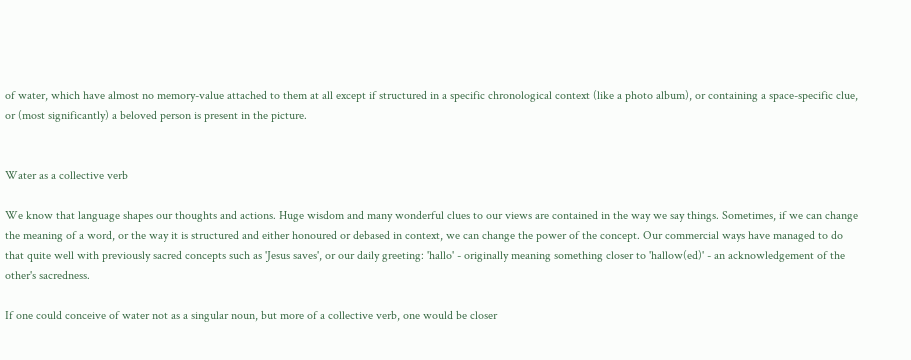of water, which have almost no memory-value attached to them at all except if structured in a specific chronological context (like a photo album), or containing a space-specific clue, or (most significantly) a beloved person is present in the picture.


Water as a collective verb

We know that language shapes our thoughts and actions. Huge wisdom and many wonderful clues to our views are contained in the way we say things. Sometimes, if we can change the meaning of a word, or the way it is structured and either honoured or debased in context, we can change the power of the concept. Our commercial ways have managed to do that quite well with previously sacred concepts such as 'Jesus saves', or our daily greeting: 'hallo' - originally meaning something closer to 'hallow(ed)' - an acknowledgement of the other's sacredness.

If one could conceive of water not as a singular noun, but more of a collective verb, one would be closer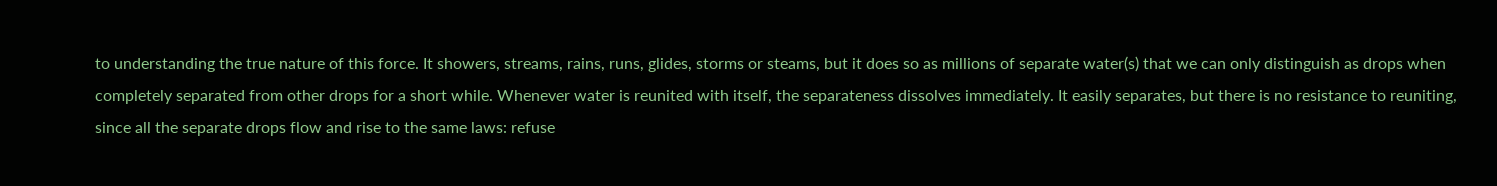to understanding the true nature of this force. It showers, streams, rains, runs, glides, storms or steams, but it does so as millions of separate water(s) that we can only distinguish as drops when completely separated from other drops for a short while. Whenever water is reunited with itself, the separateness dissolves immediately. It easily separates, but there is no resistance to reuniting, since all the separate drops flow and rise to the same laws: refuse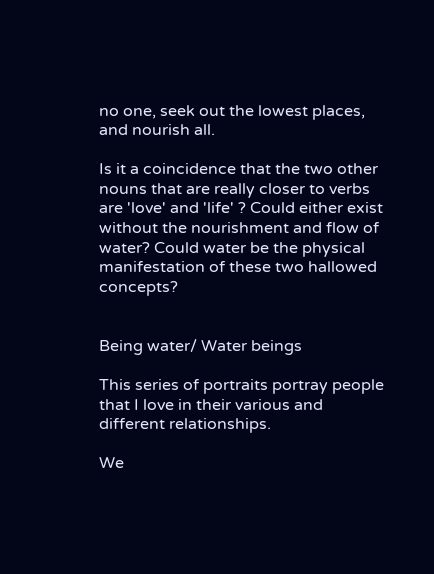no one, seek out the lowest places, and nourish all.

Is it a coincidence that the two other nouns that are really closer to verbs are 'love' and 'life' ? Could either exist without the nourishment and flow of water? Could water be the physical manifestation of these two hallowed concepts?


Being water/ Water beings

This series of portraits portray people that I love in their various and different relationships.

We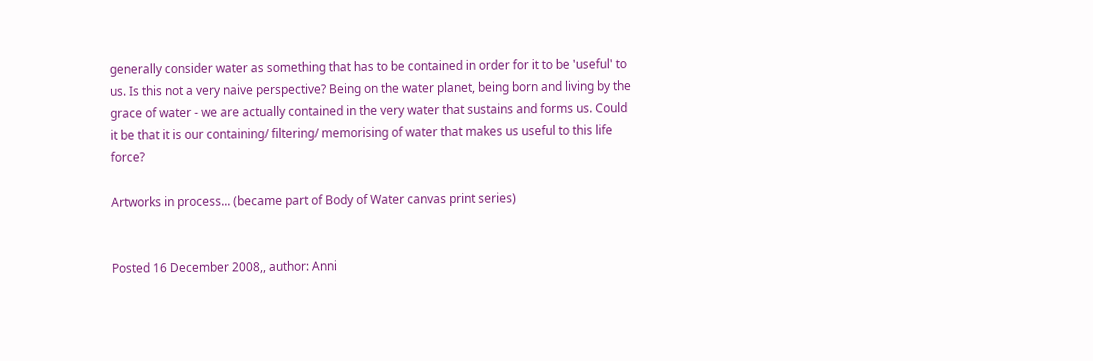generally consider water as something that has to be contained in order for it to be 'useful' to us. Is this not a very naive perspective? Being on the water planet, being born and living by the grace of water - we are actually contained in the very water that sustains and forms us. Could it be that it is our containing/ filtering/ memorising of water that makes us useful to this life force?

Artworks in process... (became part of Body of Water canvas print series)


Posted 16 December 2008,, author: Anni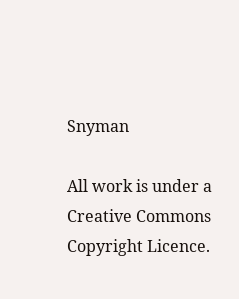Snyman

All work is under a Creative Commons Copyright Licence.